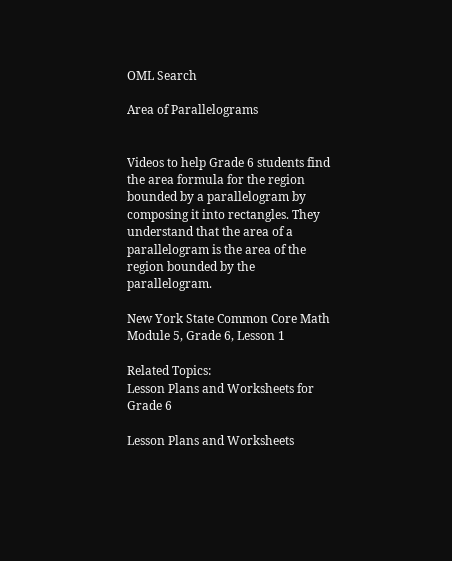OML Search

Area of Parallelograms


Videos to help Grade 6 students find the area formula for the region bounded by a parallelogram by composing it into rectangles. They understand that the area of a parallelogram is the area of the region bounded by the parallelogram.

New York State Common Core Math Module 5, Grade 6, Lesson 1

Related Topics:
Lesson Plans and Worksheets for Grade 6

Lesson Plans and Worksheets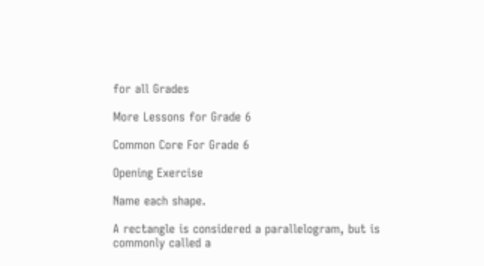for all Grades

More Lessons for Grade 6

Common Core For Grade 6

Opening Exercise

Name each shape.

A rectangle is considered a parallelogram, but is commonly called a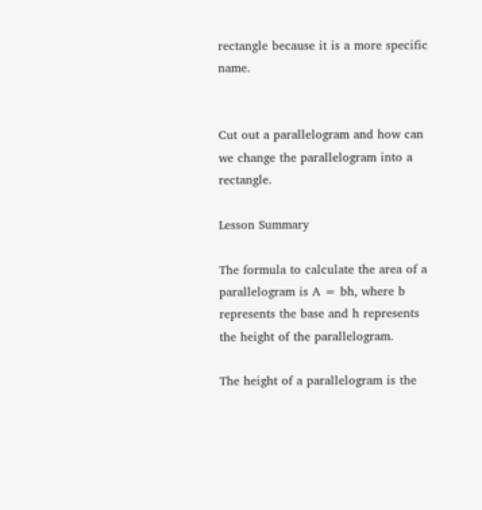rectangle because it is a more specific name.


Cut out a parallelogram and how can we change the parallelogram into a rectangle.

Lesson Summary

The formula to calculate the area of a parallelogram is A = bh, where b represents the base and h represents the height of the parallelogram.

The height of a parallelogram is the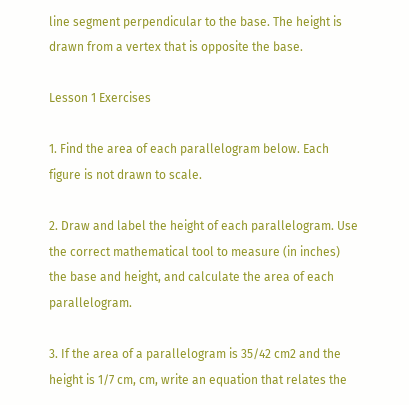line segment perpendicular to the base. The height is drawn from a vertex that is opposite the base.

Lesson 1 Exercises

1. Find the area of each parallelogram below. Each figure is not drawn to scale.

2. Draw and label the height of each parallelogram. Use the correct mathematical tool to measure (in inches) the base and height, and calculate the area of each parallelogram.

3. If the area of a parallelogram is 35/42 cm2 and the height is 1/7 cm, cm, write an equation that relates the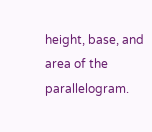height, base, and area of the parallelogram.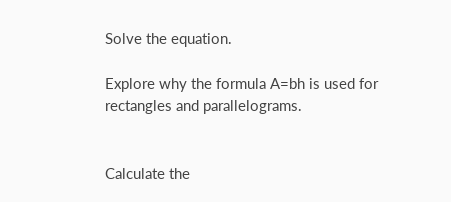Solve the equation.

Explore why the formula A=bh is used for rectangles and parallelograms.


Calculate the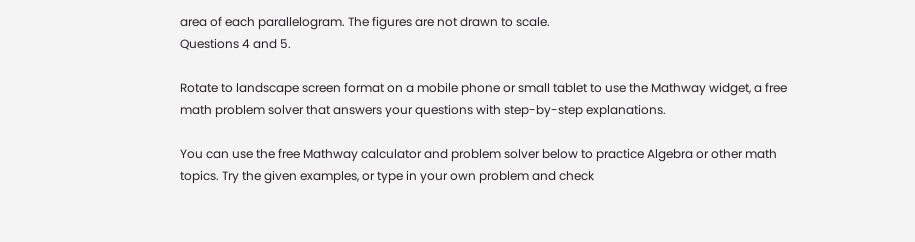area of each parallelogram. The figures are not drawn to scale.
Questions 4 and 5.

Rotate to landscape screen format on a mobile phone or small tablet to use the Mathway widget, a free math problem solver that answers your questions with step-by-step explanations.

You can use the free Mathway calculator and problem solver below to practice Algebra or other math topics. Try the given examples, or type in your own problem and check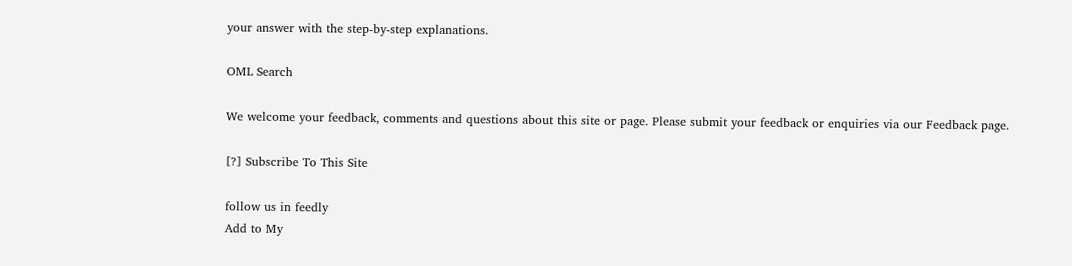your answer with the step-by-step explanations.

OML Search

We welcome your feedback, comments and questions about this site or page. Please submit your feedback or enquiries via our Feedback page.

[?] Subscribe To This Site

follow us in feedly
Add to My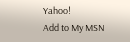Yahoo!
Add to My MSN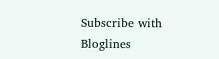Subscribe with Bloglines